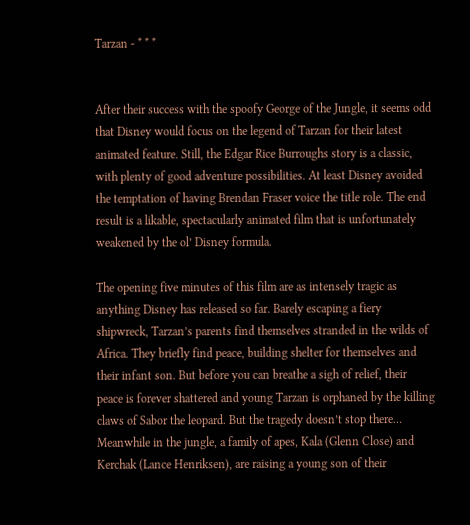Tarzan - * * *


After their success with the spoofy George of the Jungle, it seems odd that Disney would focus on the legend of Tarzan for their latest animated feature. Still, the Edgar Rice Burroughs story is a classic, with plenty of good adventure possibilities. At least Disney avoided the temptation of having Brendan Fraser voice the title role. The end result is a likable, spectacularly animated film that is unfortunately weakened by the ol’ Disney formula.

The opening five minutes of this film are as intensely tragic as anything Disney has released so far. Barely escaping a fiery shipwreck, Tarzan’s parents find themselves stranded in the wilds of Africa. They briefly find peace, building shelter for themselves and their infant son. But before you can breathe a sigh of relief, their peace is forever shattered and young Tarzan is orphaned by the killing claws of Sabor the leopard. But the tragedy doesn’t stop there… Meanwhile in the jungle, a family of apes, Kala (Glenn Close) and Kerchak (Lance Henriksen), are raising a young son of their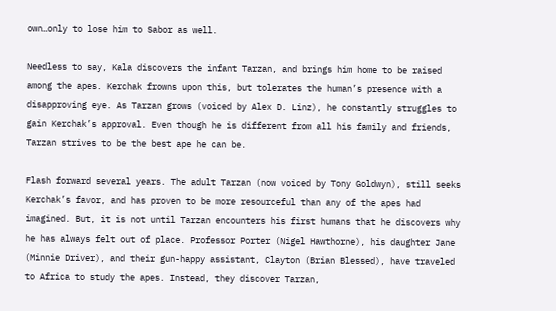own…only to lose him to Sabor as well.

Needless to say, Kala discovers the infant Tarzan, and brings him home to be raised among the apes. Kerchak frowns upon this, but tolerates the human’s presence with a disapproving eye. As Tarzan grows (voiced by Alex D. Linz), he constantly struggles to gain Kerchak’s approval. Even though he is different from all his family and friends, Tarzan strives to be the best ape he can be.

Flash forward several years. The adult Tarzan (now voiced by Tony Goldwyn), still seeks Kerchak’s favor, and has proven to be more resourceful than any of the apes had imagined. But, it is not until Tarzan encounters his first humans that he discovers why he has always felt out of place. Professor Porter (Nigel Hawthorne), his daughter Jane (Minnie Driver), and their gun-happy assistant, Clayton (Brian Blessed), have traveled to Africa to study the apes. Instead, they discover Tarzan,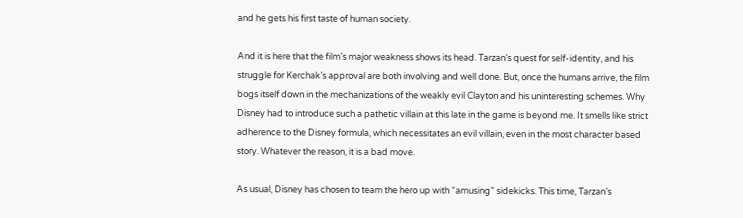and he gets his first taste of human society.

And it is here that the film’s major weakness shows its head. Tarzan’s quest for self-identity, and his struggle for Kerchak’s approval are both involving and well done. But, once the humans arrive, the film bogs itself down in the mechanizations of the weakly evil Clayton and his uninteresting schemes. Why Disney had to introduce such a pathetic villain at this late in the game is beyond me. It smells like strict adherence to the Disney formula, which necessitates an evil villain, even in the most character based story. Whatever the reason, it is a bad move.

As usual, Disney has chosen to team the hero up with “amusing” sidekicks. This time, Tarzan’s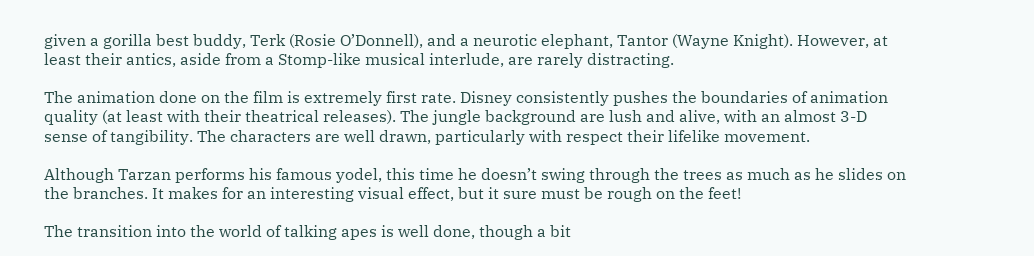given a gorilla best buddy, Terk (Rosie O’Donnell), and a neurotic elephant, Tantor (Wayne Knight). However, at least their antics, aside from a Stomp-like musical interlude, are rarely distracting.

The animation done on the film is extremely first rate. Disney consistently pushes the boundaries of animation quality (at least with their theatrical releases). The jungle background are lush and alive, with an almost 3-D sense of tangibility. The characters are well drawn, particularly with respect their lifelike movement.

Although Tarzan performs his famous yodel, this time he doesn’t swing through the trees as much as he slides on the branches. It makes for an interesting visual effect, but it sure must be rough on the feet!

The transition into the world of talking apes is well done, though a bit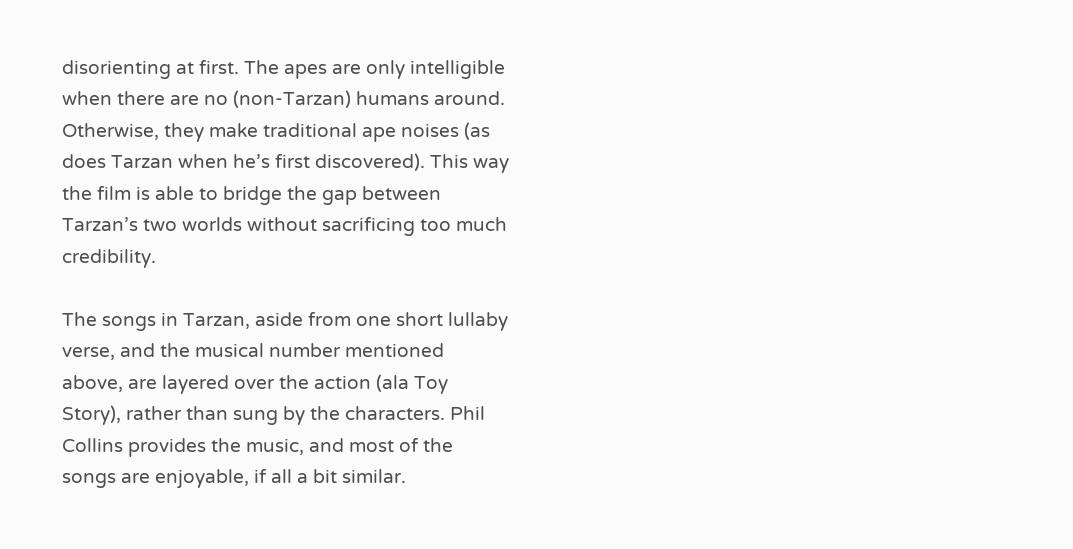disorienting at first. The apes are only intelligible when there are no (non-Tarzan) humans around. Otherwise, they make traditional ape noises (as does Tarzan when he’s first discovered). This way the film is able to bridge the gap between Tarzan’s two worlds without sacrificing too much credibility.

The songs in Tarzan, aside from one short lullaby verse, and the musical number mentioned above, are layered over the action (ala Toy Story), rather than sung by the characters. Phil Collins provides the music, and most of the songs are enjoyable, if all a bit similar.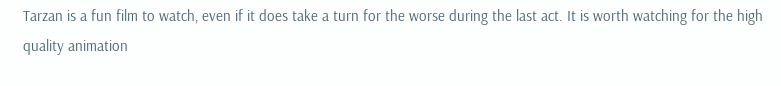Tarzan is a fun film to watch, even if it does take a turn for the worse during the last act. It is worth watching for the high quality animation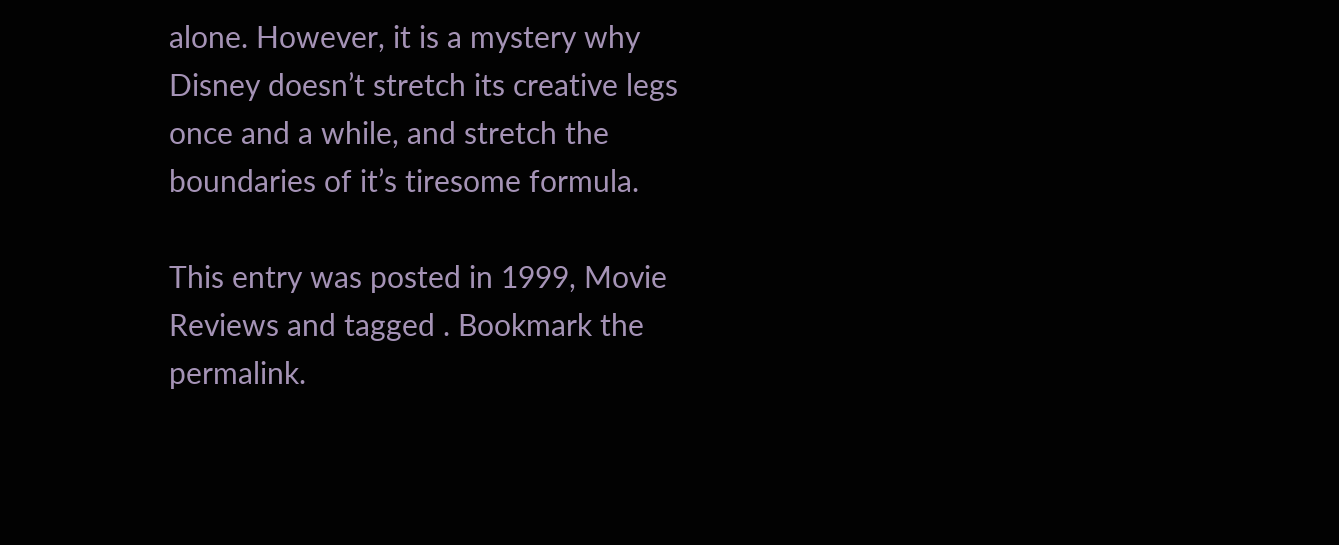alone. However, it is a mystery why Disney doesn’t stretch its creative legs once and a while, and stretch the boundaries of it’s tiresome formula.

This entry was posted in 1999, Movie Reviews and tagged . Bookmark the permalink.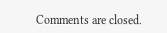Comments are closed.